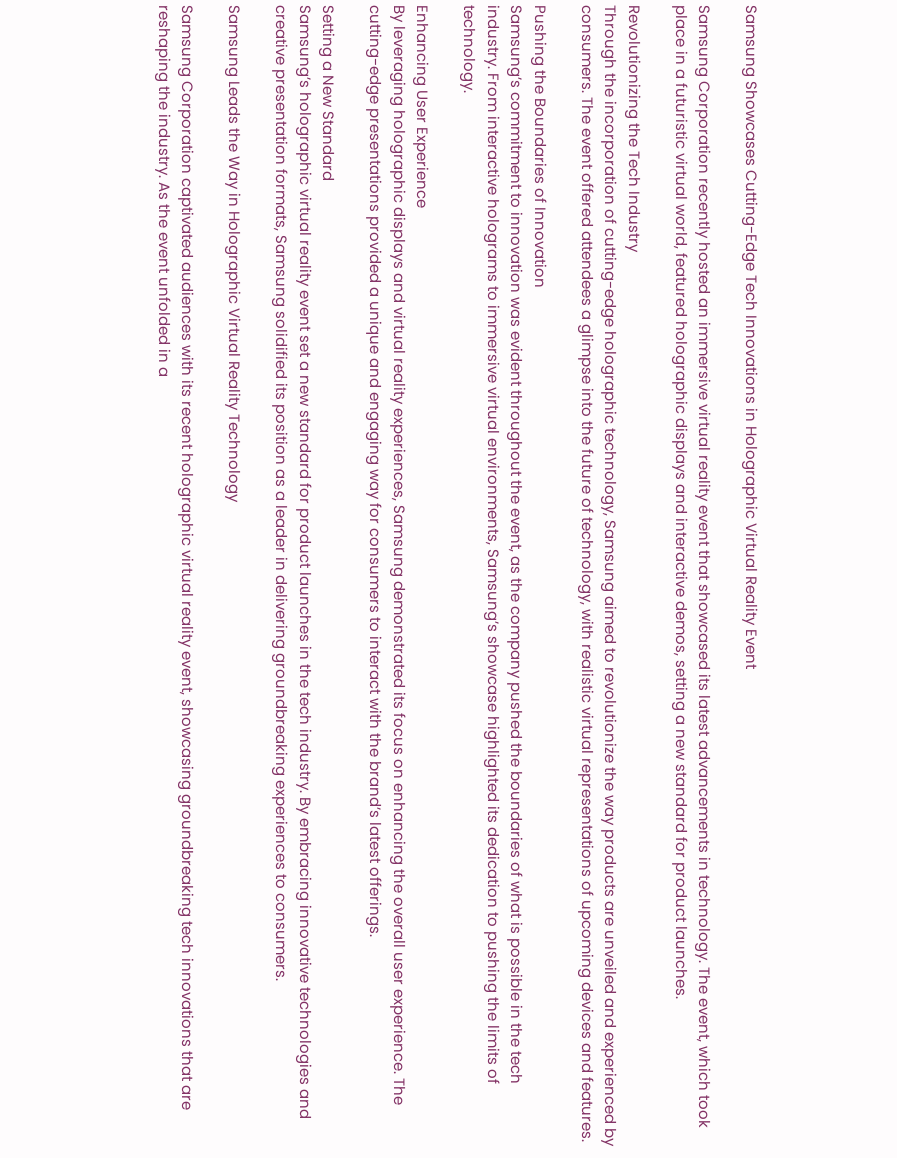Samsung Showcases Cutting-Edge Tech Innovations in Holographic Virtual Reality Event

Samsung Corporation recently hosted an immersive virtual reality event that showcased its latest advancements in technology. The event, which took place in a futuristic virtual world, featured holographic displays and interactive demos, setting a new standard for product launches.

Revolutionizing the Tech Industry
Through the incorporation of cutting-edge holographic technology, Samsung aimed to revolutionize the way products are unveiled and experienced by consumers. The event offered attendees a glimpse into the future of technology, with realistic virtual representations of upcoming devices and features.

Pushing the Boundaries of Innovation
Samsung’s commitment to innovation was evident throughout the event, as the company pushed the boundaries of what is possible in the tech industry. From interactive holograms to immersive virtual environments, Samsung’s showcase highlighted its dedication to pushing the limits of technology.

Enhancing User Experience
By leveraging holographic displays and virtual reality experiences, Samsung demonstrated its focus on enhancing the overall user experience. The cutting-edge presentations provided a unique and engaging way for consumers to interact with the brand’s latest offerings.

Setting a New Standard
Samsung’s holographic virtual reality event set a new standard for product launches in the tech industry. By embracing innovative technologies and creative presentation formats, Samsung solidified its position as a leader in delivering groundbreaking experiences to consumers.

Samsung Leads the Way in Holographic Virtual Reality Technology

Samsung Corporation captivated audiences with its recent holographic virtual reality event, showcasing groundbreaking tech innovations that are reshaping the industry. As the event unfolded in a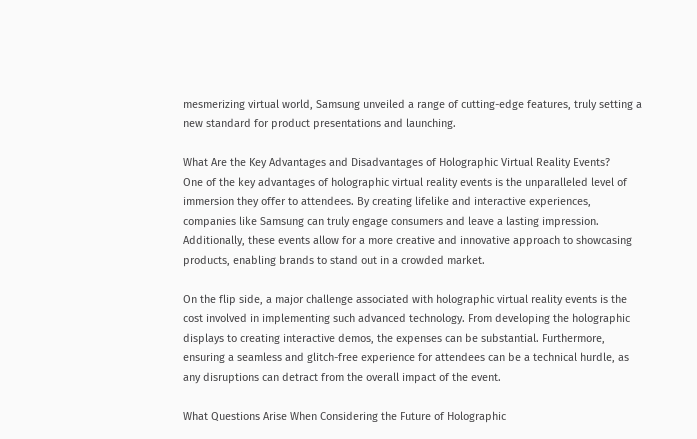mesmerizing virtual world, Samsung unveiled a range of cutting-edge features, truly setting a new standard for product presentations and launching.

What Are the Key Advantages and Disadvantages of Holographic Virtual Reality Events?
One of the key advantages of holographic virtual reality events is the unparalleled level of immersion they offer to attendees. By creating lifelike and interactive experiences, companies like Samsung can truly engage consumers and leave a lasting impression. Additionally, these events allow for a more creative and innovative approach to showcasing products, enabling brands to stand out in a crowded market.

On the flip side, a major challenge associated with holographic virtual reality events is the cost involved in implementing such advanced technology. From developing the holographic displays to creating interactive demos, the expenses can be substantial. Furthermore, ensuring a seamless and glitch-free experience for attendees can be a technical hurdle, as any disruptions can detract from the overall impact of the event.

What Questions Arise When Considering the Future of Holographic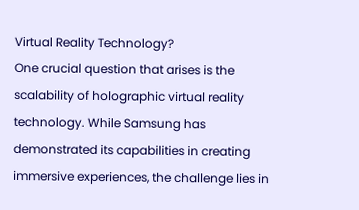Virtual Reality Technology?
One crucial question that arises is the scalability of holographic virtual reality technology. While Samsung has demonstrated its capabilities in creating immersive experiences, the challenge lies in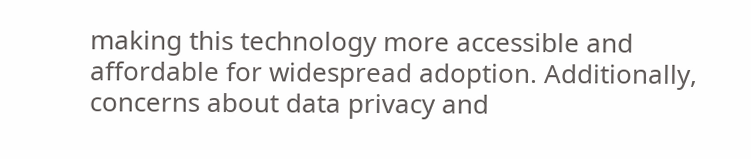making this technology more accessible and affordable for widespread adoption. Additionally, concerns about data privacy and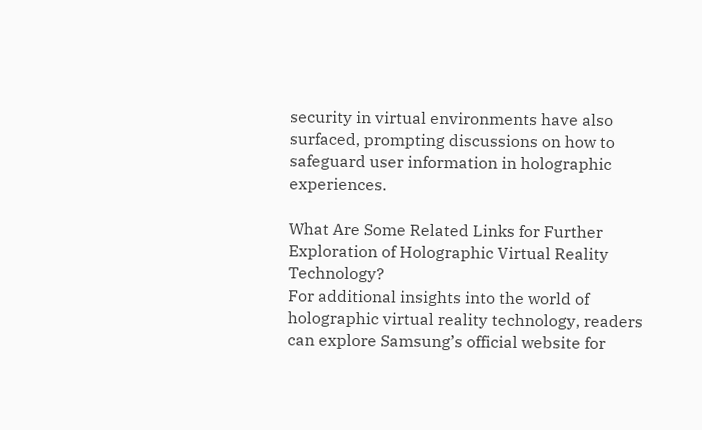security in virtual environments have also surfaced, prompting discussions on how to safeguard user information in holographic experiences.

What Are Some Related Links for Further Exploration of Holographic Virtual Reality Technology?
For additional insights into the world of holographic virtual reality technology, readers can explore Samsung’s official website for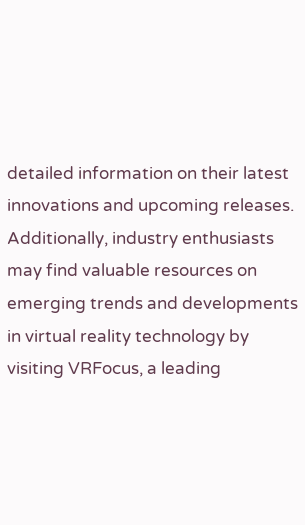detailed information on their latest innovations and upcoming releases. Additionally, industry enthusiasts may find valuable resources on emerging trends and developments in virtual reality technology by visiting VRFocus, a leading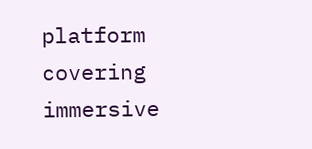platform covering immersive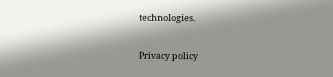technologies.

Privacy policy